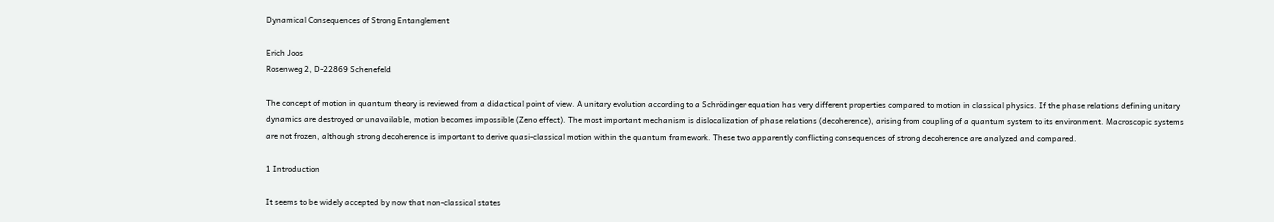Dynamical Consequences of Strong Entanglement

Erich Joos
Rosenweg 2, D-22869 Schenefeld

The concept of motion in quantum theory is reviewed from a didactical point of view. A unitary evolution according to a Schrödinger equation has very different properties compared to motion in classical physics. If the phase relations defining unitary dynamics are destroyed or unavailable, motion becomes impossible (Zeno effect). The most important mechanism is dislocalization of phase relations (decoherence), arising from coupling of a quantum system to its environment. Macroscopic systems are not frozen, although strong decoherence is important to derive quasi-classical motion within the quantum framework. These two apparently conflicting consequences of strong decoherence are analyzed and compared.

1 Introduction

It seems to be widely accepted by now that non-classical states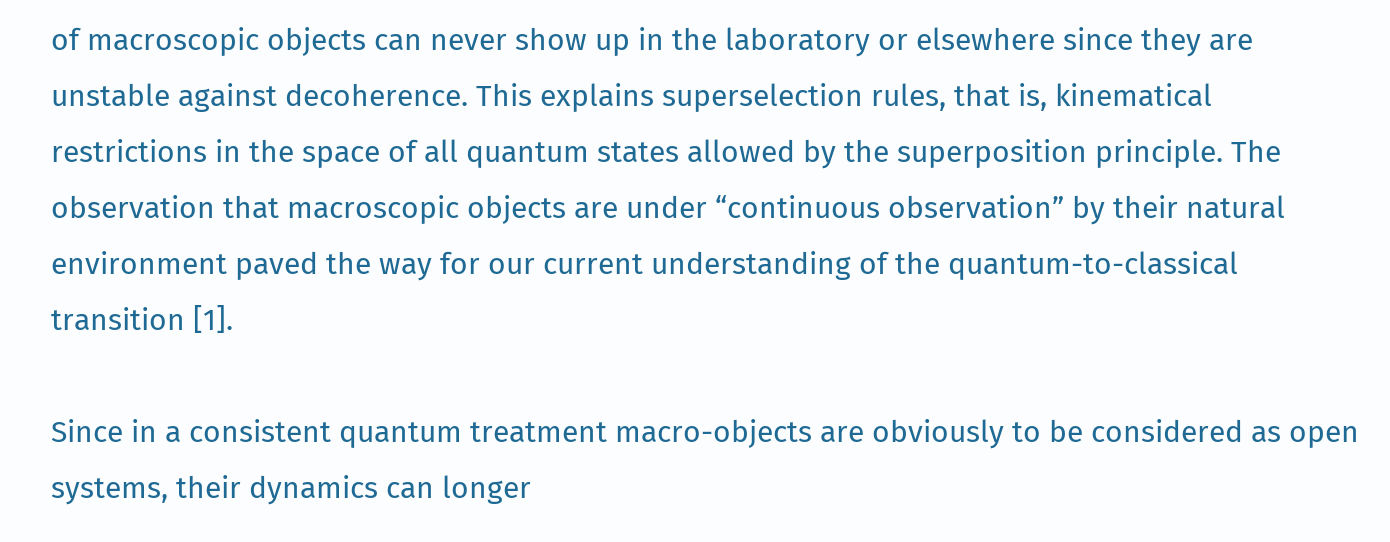of macroscopic objects can never show up in the laboratory or elsewhere since they are unstable against decoherence. This explains superselection rules, that is, kinematical restrictions in the space of all quantum states allowed by the superposition principle. The observation that macroscopic objects are under “continuous observation” by their natural environment paved the way for our current understanding of the quantum-to-classical transition [1].

Since in a consistent quantum treatment macro-objects are obviously to be considered as open systems, their dynamics can longer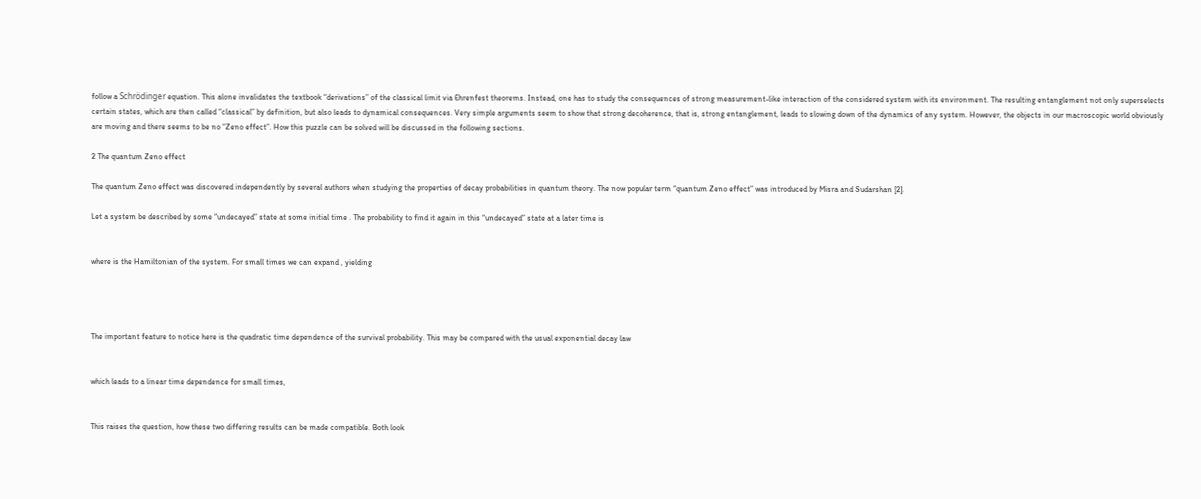follow a Schrödinger equation. This alone invalidates the textbook “derivations” of the classical limit via Ehrenfest theorems. Instead, one has to study the consequences of strong measurement-like interaction of the considered system with its environment. The resulting entanglement not only superselects certain states, which are then called “classical” by definition, but also leads to dynamical consequences. Very simple arguments seem to show that strong decoherence, that is, strong entanglement, leads to slowing down of the dynamics of any system. However, the objects in our macroscopic world obviously are moving and there seems to be no “Zeno effect”. How this puzzle can be solved will be discussed in the following sections.

2 The quantum Zeno effect

The quantum Zeno effect was discovered independently by several authors when studying the properties of decay probabilities in quantum theory. The now popular term “quantum Zeno effect” was introduced by Misra and Sudarshan [2].

Let a system be described by some “undecayed” state at some initial time . The probability to find it again in this “undecayed” state at a later time is


where is the Hamiltonian of the system. For small times we can expand , yielding




The important feature to notice here is the quadratic time dependence of the survival probability. This may be compared with the usual exponential decay law


which leads to a linear time dependence for small times,


This raises the question, how these two differing results can be made compatible. Both look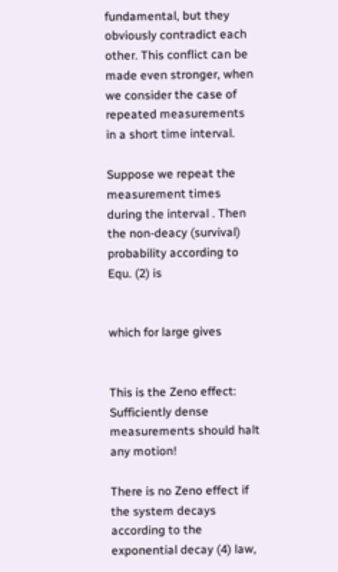fundamental, but they obviously contradict each other. This conflict can be made even stronger, when we consider the case of repeated measurements in a short time interval.

Suppose we repeat the measurement times during the interval . Then the non-deacy (survival) probability according to Equ. (2) is


which for large gives


This is the Zeno effect: Sufficiently dense measurements should halt any motion!

There is no Zeno effect if the system decays according to the exponential decay (4) law,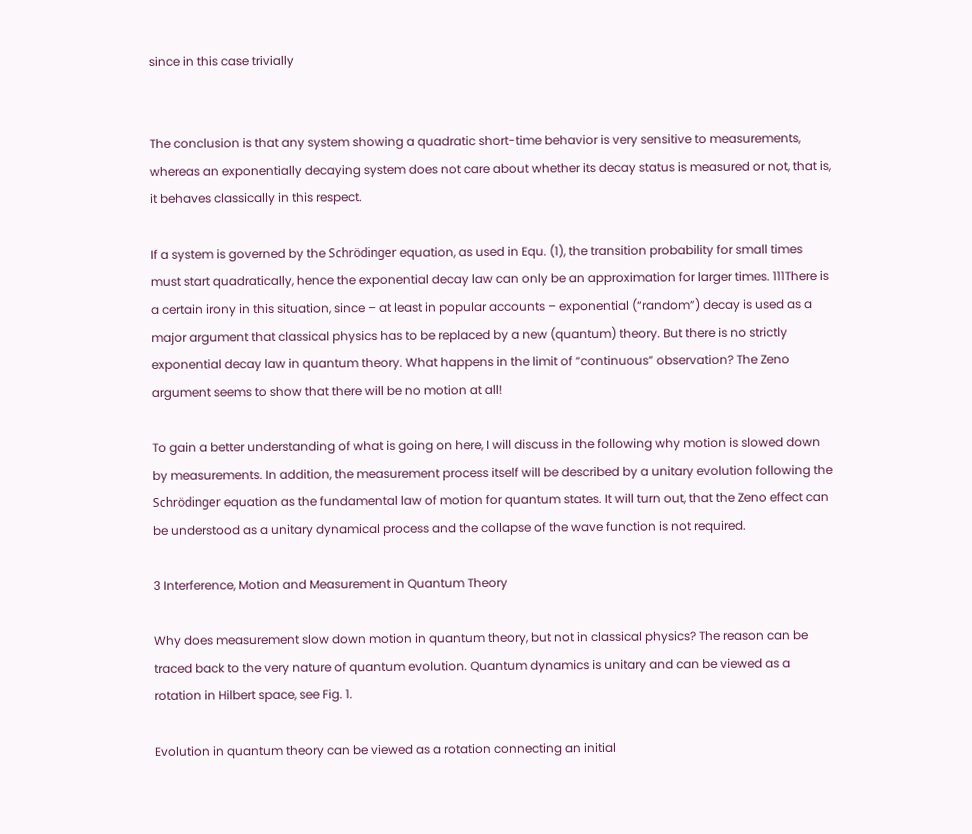since in this case trivially


The conclusion is that any system showing a quadratic short-time behavior is very sensitive to measurements, whereas an exponentially decaying system does not care about whether its decay status is measured or not, that is, it behaves classically in this respect.

If a system is governed by the Schrödinger equation, as used in Equ. (1), the transition probability for small times must start quadratically, hence the exponential decay law can only be an approximation for larger times. 111There is a certain irony in this situation, since – at least in popular accounts – exponential (“random”) decay is used as a major argument that classical physics has to be replaced by a new (quantum) theory. But there is no strictly exponential decay law in quantum theory. What happens in the limit of “continuous” observation? The Zeno argument seems to show that there will be no motion at all!

To gain a better understanding of what is going on here, I will discuss in the following why motion is slowed down by measurements. In addition, the measurement process itself will be described by a unitary evolution following the Schrödinger equation as the fundamental law of motion for quantum states. It will turn out, that the Zeno effect can be understood as a unitary dynamical process and the collapse of the wave function is not required.

3 Interference, Motion and Measurement in Quantum Theory

Why does measurement slow down motion in quantum theory, but not in classical physics? The reason can be traced back to the very nature of quantum evolution. Quantum dynamics is unitary and can be viewed as a rotation in Hilbert space, see Fig. 1.

Evolution in quantum theory can be viewed as a rotation connecting an initial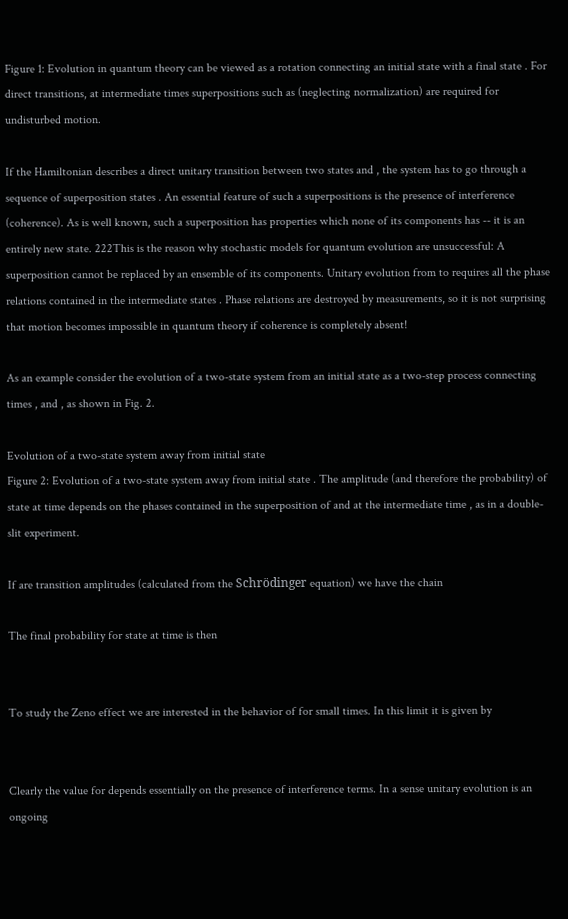Figure 1: Evolution in quantum theory can be viewed as a rotation connecting an initial state with a final state . For direct transitions, at intermediate times superpositions such as (neglecting normalization) are required for undisturbed motion.

If the Hamiltonian describes a direct unitary transition between two states and , the system has to go through a sequence of superposition states . An essential feature of such a superpositions is the presence of interference (coherence). As is well known, such a superposition has properties which none of its components has -- it is an entirely new state. 222This is the reason why stochastic models for quantum evolution are unsuccessful: A superposition cannot be replaced by an ensemble of its components. Unitary evolution from to requires all the phase relations contained in the intermediate states . Phase relations are destroyed by measurements, so it is not surprising that motion becomes impossible in quantum theory if coherence is completely absent!

As an example consider the evolution of a two-state system from an initial state as a two-step process connecting times , and , as shown in Fig. 2.

Evolution of a two-state system away from initial state
Figure 2: Evolution of a two-state system away from initial state . The amplitude (and therefore the probability) of state at time depends on the phases contained in the superposition of and at the intermediate time , as in a double-slit experiment.

If are transition amplitudes (calculated from the Schrödinger equation) we have the chain

The final probability for state at time is then


To study the Zeno effect we are interested in the behavior of for small times. In this limit it is given by


Clearly the value for depends essentially on the presence of interference terms. In a sense unitary evolution is an ongoing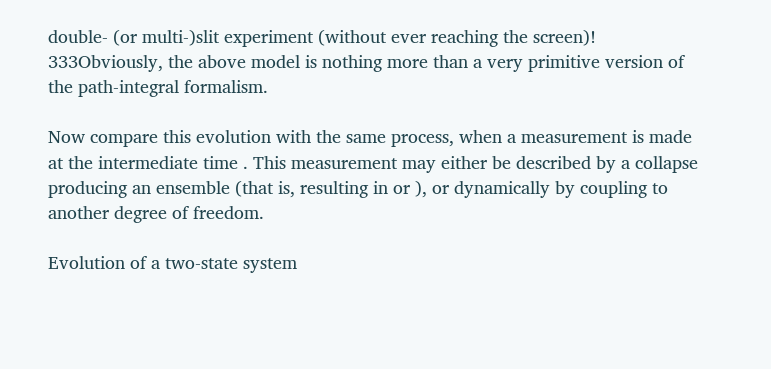double- (or multi-)slit experiment (without ever reaching the screen)! 333Obviously, the above model is nothing more than a very primitive version of the path-integral formalism.

Now compare this evolution with the same process, when a measurement is made at the intermediate time . This measurement may either be described by a collapse producing an ensemble (that is, resulting in or ), or dynamically by coupling to another degree of freedom.

Evolution of a two-state system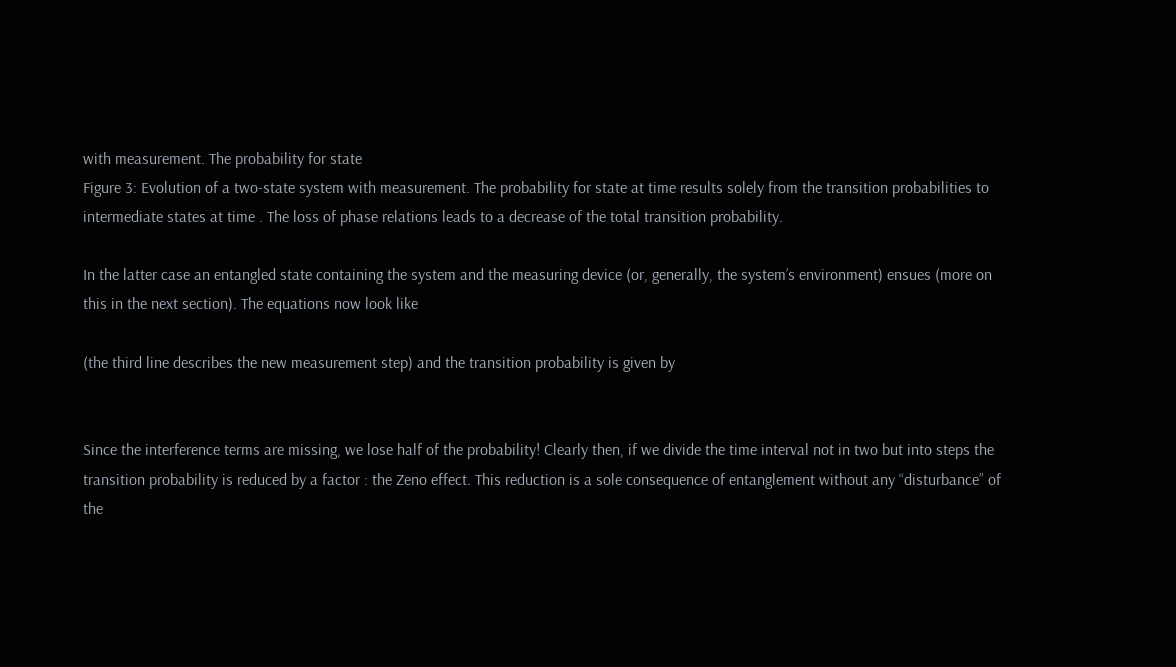with measurement. The probability for state
Figure 3: Evolution of a two-state system with measurement. The probability for state at time results solely from the transition probabilities to intermediate states at time . The loss of phase relations leads to a decrease of the total transition probability.

In the latter case an entangled state containing the system and the measuring device (or, generally, the system’s environment) ensues (more on this in the next section). The equations now look like

(the third line describes the new measurement step) and the transition probability is given by


Since the interference terms are missing, we lose half of the probability! Clearly then, if we divide the time interval not in two but into steps the transition probability is reduced by a factor : the Zeno effect. This reduction is a sole consequence of entanglement without any “disturbance” of the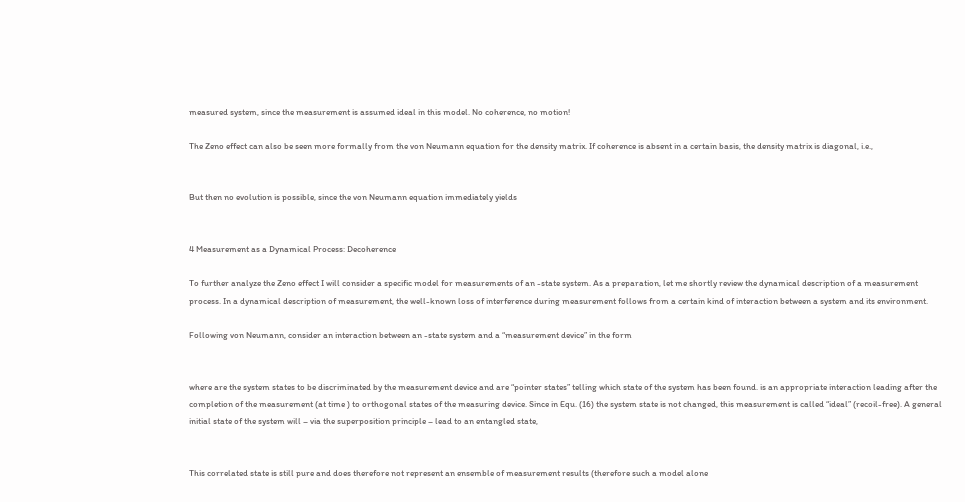measured system, since the measurement is assumed ideal in this model. No coherence, no motion!

The Zeno effect can also be seen more formally from the von Neumann equation for the density matrix. If coherence is absent in a certain basis, the density matrix is diagonal, i.e.,


But then no evolution is possible, since the von Neumann equation immediately yields


4 Measurement as a Dynamical Process: Decoherence

To further analyze the Zeno effect I will consider a specific model for measurements of an -state system. As a preparation, let me shortly review the dynamical description of a measurement process. In a dynamical description of measurement, the well-known loss of interference during measurement follows from a certain kind of interaction between a system and its environment.

Following von Neumann, consider an interaction between an -state system and a “measurement device” in the form


where are the system states to be discriminated by the measurement device and are “pointer states” telling which state of the system has been found. is an appropriate interaction leading after the completion of the measurement (at time ) to orthogonal states of the measuring device. Since in Equ. (16) the system state is not changed, this measurement is called “ideal” (recoil-free). A general initial state of the system will – via the superposition principle – lead to an entangled state,


This correlated state is still pure and does therefore not represent an ensemble of measurement results (therefore such a model alone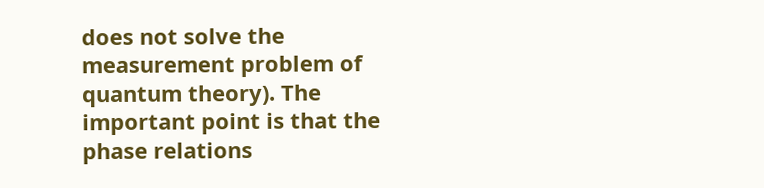does not solve the measurement problem of quantum theory). The important point is that the phase relations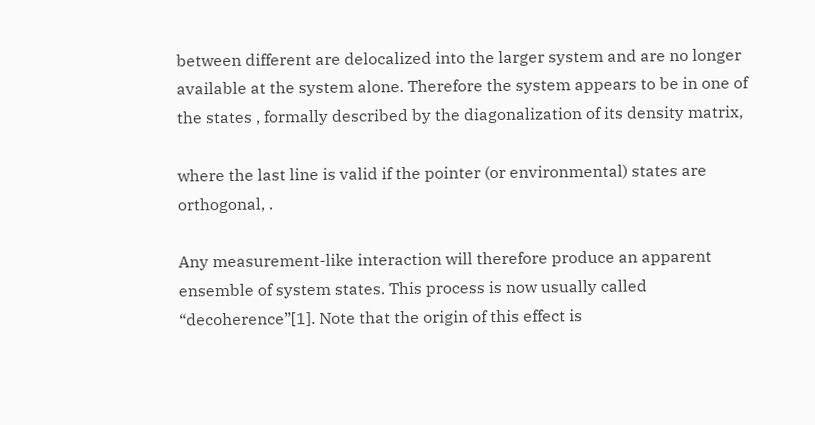between different are delocalized into the larger system and are no longer available at the system alone. Therefore the system appears to be in one of the states , formally described by the diagonalization of its density matrix,

where the last line is valid if the pointer (or environmental) states are orthogonal, .

Any measurement-like interaction will therefore produce an apparent ensemble of system states. This process is now usually called “decoherence”[1]. Note that the origin of this effect is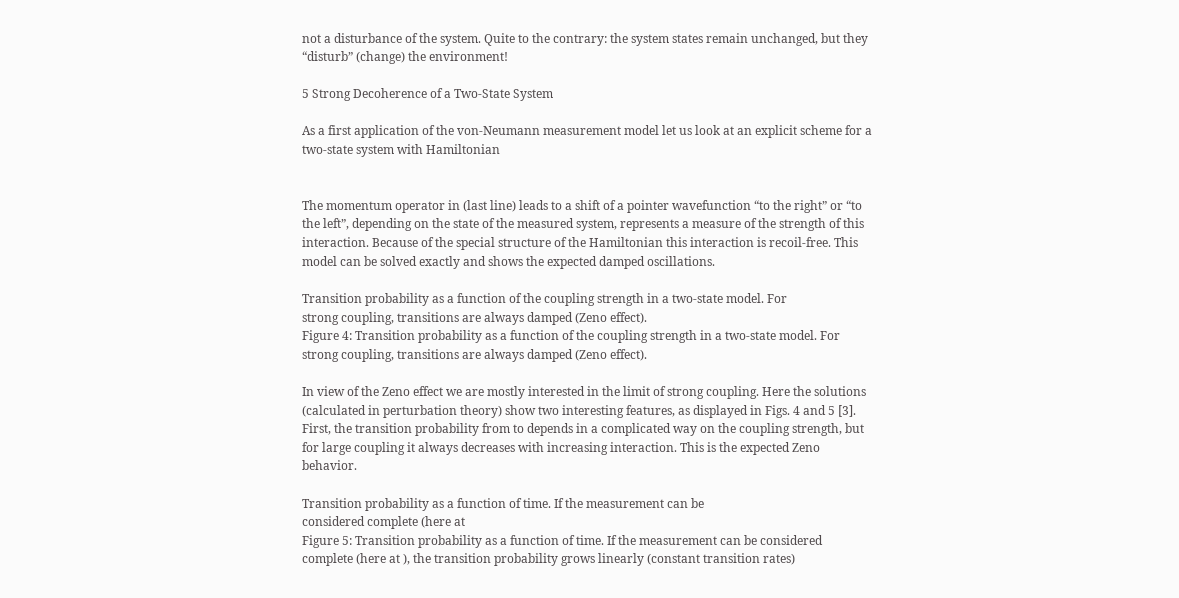not a disturbance of the system. Quite to the contrary: the system states remain unchanged, but they “disturb” (change) the environment!

5 Strong Decoherence of a Two-State System

As a first application of the von-Neumann measurement model let us look at an explicit scheme for a two-state system with Hamiltonian


The momentum operator in (last line) leads to a shift of a pointer wavefunction “to the right” or “to the left”, depending on the state of the measured system, represents a measure of the strength of this interaction. Because of the special structure of the Hamiltonian this interaction is recoil-free. This model can be solved exactly and shows the expected damped oscillations.

Transition probability as a function of the coupling strength in a two-state model. For
strong coupling, transitions are always damped (Zeno effect).
Figure 4: Transition probability as a function of the coupling strength in a two-state model. For strong coupling, transitions are always damped (Zeno effect).

In view of the Zeno effect we are mostly interested in the limit of strong coupling. Here the solutions (calculated in perturbation theory) show two interesting features, as displayed in Figs. 4 and 5 [3]. First, the transition probability from to depends in a complicated way on the coupling strength, but for large coupling it always decreases with increasing interaction. This is the expected Zeno behavior.

Transition probability as a function of time. If the measurement can be
considered complete (here at
Figure 5: Transition probability as a function of time. If the measurement can be considered complete (here at ), the transition probability grows linearly (constant transition rates)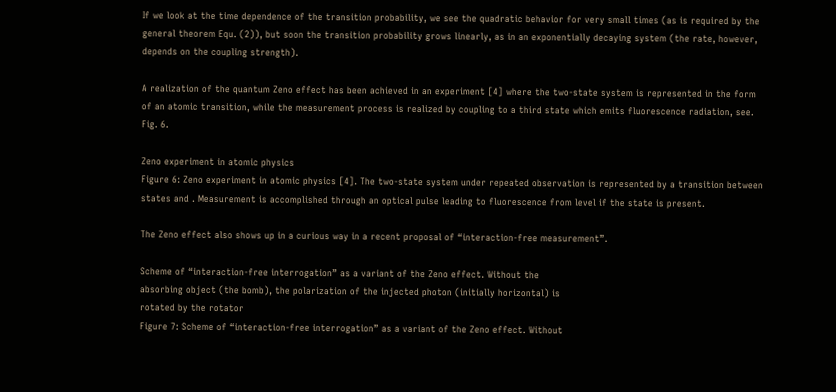If we look at the time dependence of the transition probability, we see the quadratic behavior for very small times (as is required by the general theorem Equ. (2)), but soon the transition probability grows linearly, as in an exponentially decaying system (the rate, however, depends on the coupling strength).

A realization of the quantum Zeno effect has been achieved in an experiment [4] where the two-state system is represented in the form of an atomic transition, while the measurement process is realized by coupling to a third state which emits fluorescence radiation, see. Fig. 6.

Zeno experiment in atomic physics
Figure 6: Zeno experiment in atomic physics [4]. The two-state system under repeated observation is represented by a transition between states and . Measurement is accomplished through an optical pulse leading to fluorescence from level if the state is present.

The Zeno effect also shows up in a curious way in a recent proposal of “interaction-free measurement”.

Scheme of “interaction-free interrogation” as a variant of the Zeno effect. Without the
absorbing object (the bomb), the polarization of the injected photon (initially horizontal) is
rotated by the rotator
Figure 7: Scheme of “interaction-free interrogation” as a variant of the Zeno effect. Without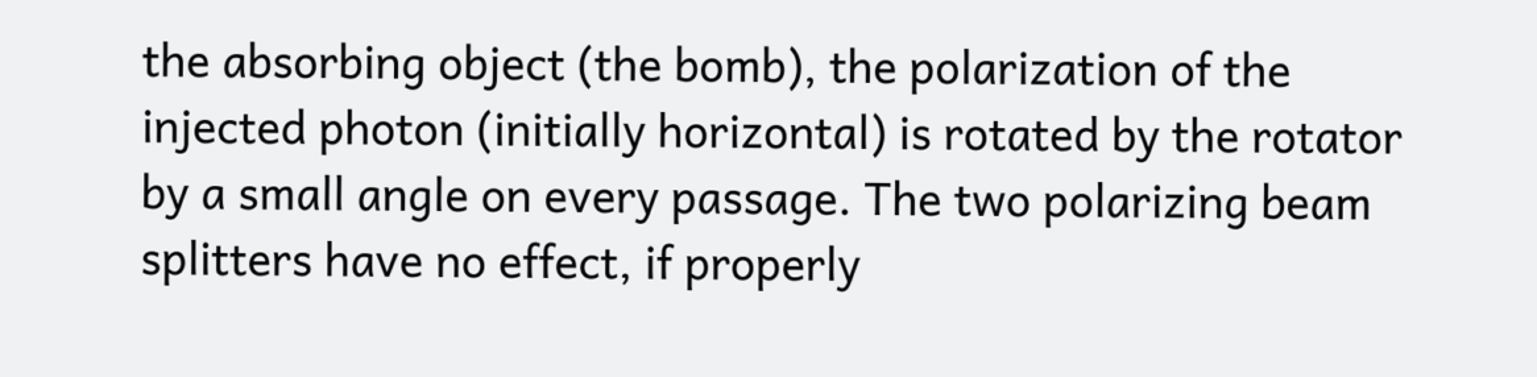the absorbing object (the bomb), the polarization of the injected photon (initially horizontal) is rotated by the rotator by a small angle on every passage. The two polarizing beam splitters have no effect, if properly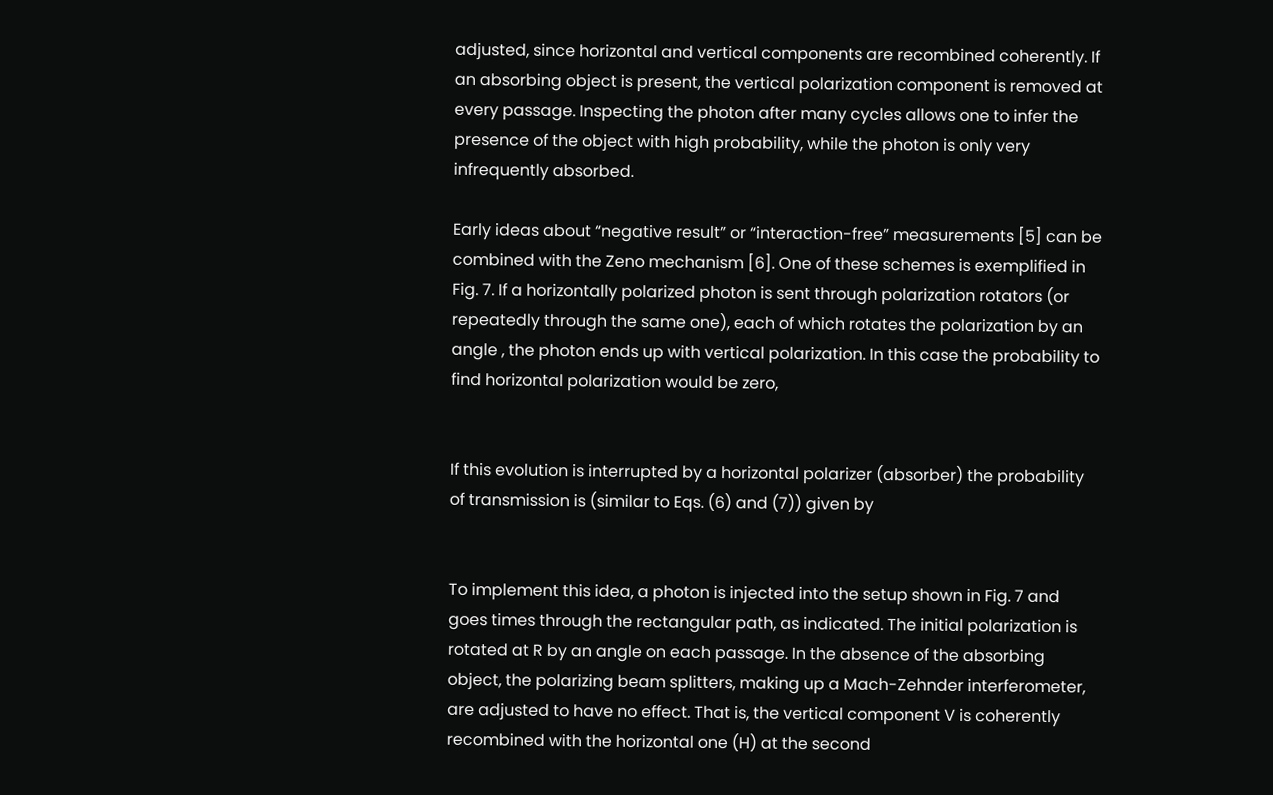adjusted, since horizontal and vertical components are recombined coherently. If an absorbing object is present, the vertical polarization component is removed at every passage. Inspecting the photon after many cycles allows one to infer the presence of the object with high probability, while the photon is only very infrequently absorbed.

Early ideas about “negative result” or “interaction-free” measurements [5] can be combined with the Zeno mechanism [6]. One of these schemes is exemplified in Fig. 7. If a horizontally polarized photon is sent through polarization rotators (or repeatedly through the same one), each of which rotates the polarization by an angle , the photon ends up with vertical polarization. In this case the probability to find horizontal polarization would be zero,


If this evolution is interrupted by a horizontal polarizer (absorber) the probability of transmission is (similar to Eqs. (6) and (7)) given by


To implement this idea, a photon is injected into the setup shown in Fig. 7 and goes times through the rectangular path, as indicated. The initial polarization is rotated at R by an angle on each passage. In the absence of the absorbing object, the polarizing beam splitters, making up a Mach-Zehnder interferometer, are adjusted to have no effect. That is, the vertical component V is coherently recombined with the horizontal one (H) at the second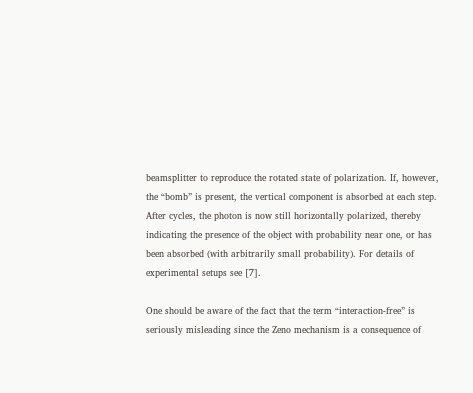beamsplitter to reproduce the rotated state of polarization. If, however, the “bomb” is present, the vertical component is absorbed at each step. After cycles, the photon is now still horizontally polarized, thereby indicating the presence of the object with probability near one, or has been absorbed (with arbitrarily small probability). For details of experimental setups see [7].

One should be aware of the fact that the term “interaction-free” is seriously misleading since the Zeno mechanism is a consequence of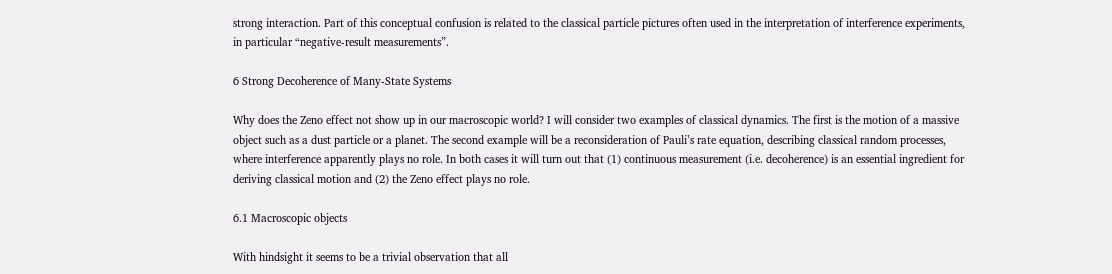strong interaction. Part of this conceptual confusion is related to the classical particle pictures often used in the interpretation of interference experiments, in particular “negative-result measurements”.

6 Strong Decoherence of Many-State Systems

Why does the Zeno effect not show up in our macroscopic world? I will consider two examples of classical dynamics. The first is the motion of a massive object such as a dust particle or a planet. The second example will be a reconsideration of Pauli’s rate equation, describing classical random processes, where interference apparently plays no role. In both cases it will turn out that (1) continuous measurement (i.e. decoherence) is an essential ingredient for deriving classical motion and (2) the Zeno effect plays no role.

6.1 Macroscopic objects

With hindsight it seems to be a trivial observation that all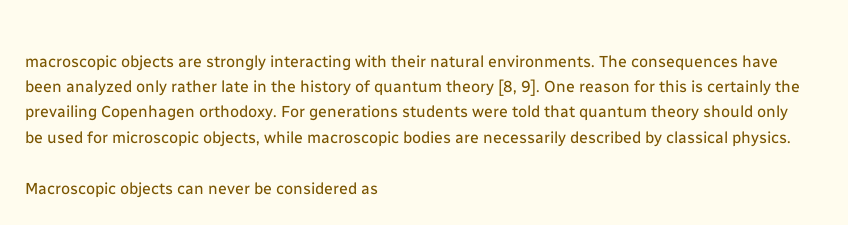macroscopic objects are strongly interacting with their natural environments. The consequences have been analyzed only rather late in the history of quantum theory [8, 9]. One reason for this is certainly the prevailing Copenhagen orthodoxy. For generations students were told that quantum theory should only be used for microscopic objects, while macroscopic bodies are necessarily described by classical physics.

Macroscopic objects can never be considered as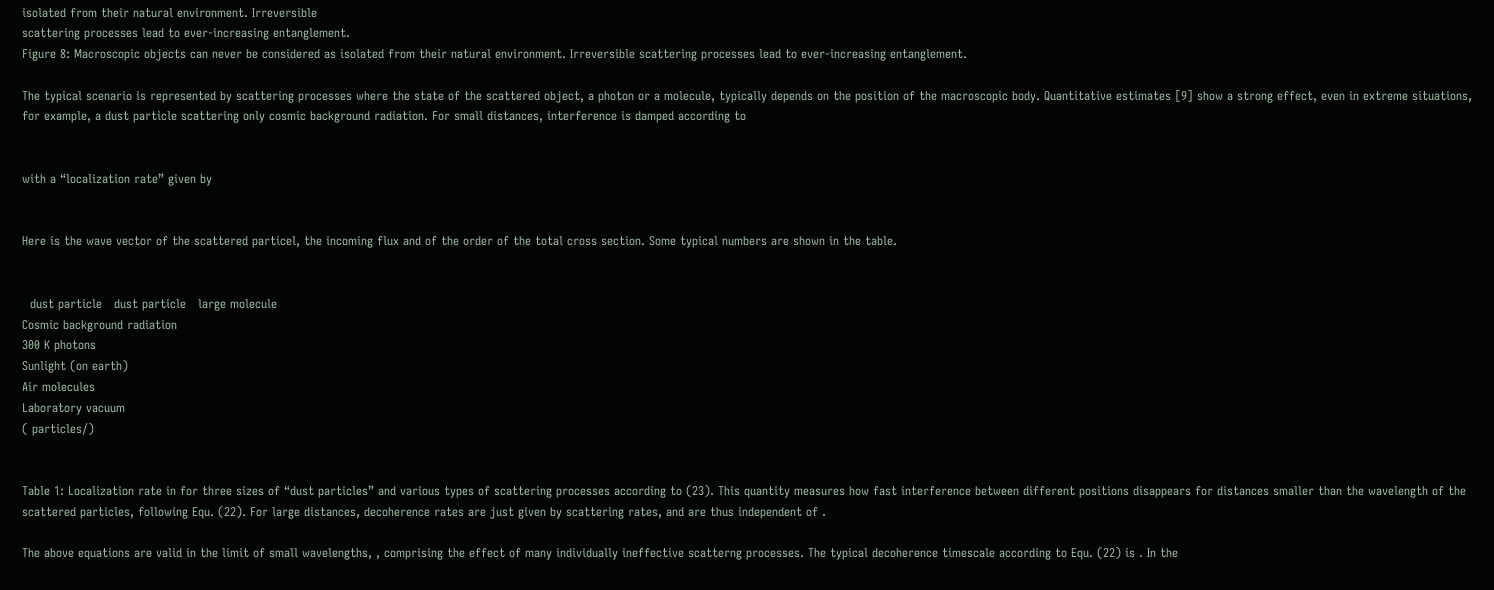isolated from their natural environment. Irreversible
scattering processes lead to ever-increasing entanglement.
Figure 8: Macroscopic objects can never be considered as isolated from their natural environment. Irreversible scattering processes lead to ever-increasing entanglement.

The typical scenario is represented by scattering processes where the state of the scattered object, a photon or a molecule, typically depends on the position of the macroscopic body. Quantitative estimates [9] show a strong effect, even in extreme situations, for example, a dust particle scattering only cosmic background radiation. For small distances, interference is damped according to


with a “localization rate” given by


Here is the wave vector of the scattered particel, the incoming flux and of the order of the total cross section. Some typical numbers are shown in the table.


  dust particle   dust particle   large molecule
Cosmic background radiation
300 K photons
Sunlight (on earth)
Air molecules
Laboratory vacuum
( particles/)


Table 1: Localization rate in for three sizes of “dust particles” and various types of scattering processes according to (23). This quantity measures how fast interference between different positions disappears for distances smaller than the wavelength of the scattered particles, following Equ. (22). For large distances, decoherence rates are just given by scattering rates, and are thus independent of .

The above equations are valid in the limit of small wavelengths, , comprising the effect of many individually ineffective scatterng processes. The typical decoherence timescale according to Equ. (22) is . In the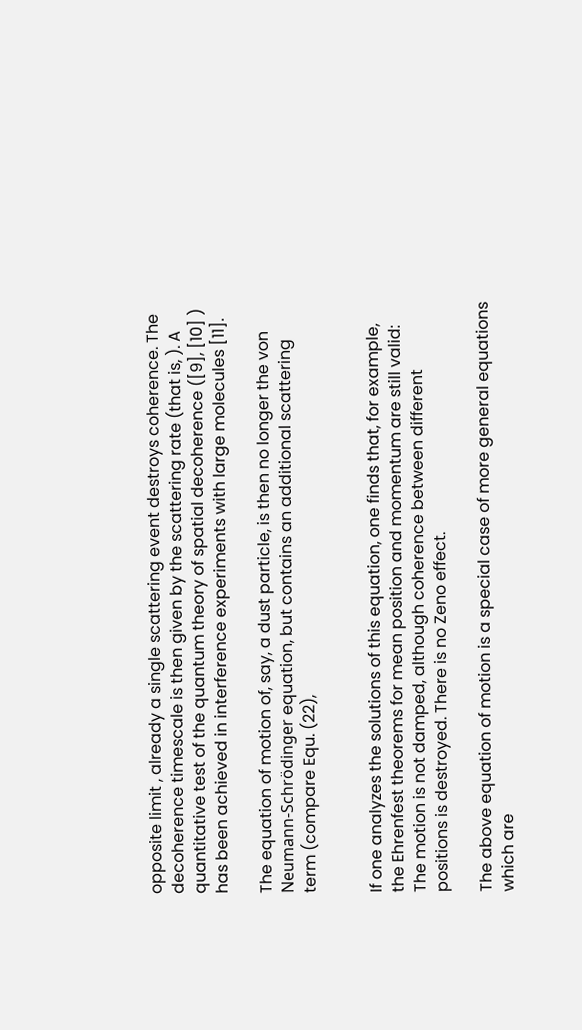opposite limit , already a single scattering event destroys coherence. The decoherence timescale is then given by the scattering rate (that is, ). A quantitative test of the quantum theory of spatial decoherence ([9], [10] ) has been achieved in interference experiments with large molecules [11].

The equation of motion of, say, a dust particle, is then no longer the von Neumann-Schrödinger equation, but contains an additional scattering term (compare Equ. (22),


If one analyzes the solutions of this equation, one finds that, for example, the Ehrenfest theorems for mean position and momentum are still valid: The motion is not damped, although coherence between different positions is destroyed. There is no Zeno effect.

The above equation of motion is a special case of more general equations which are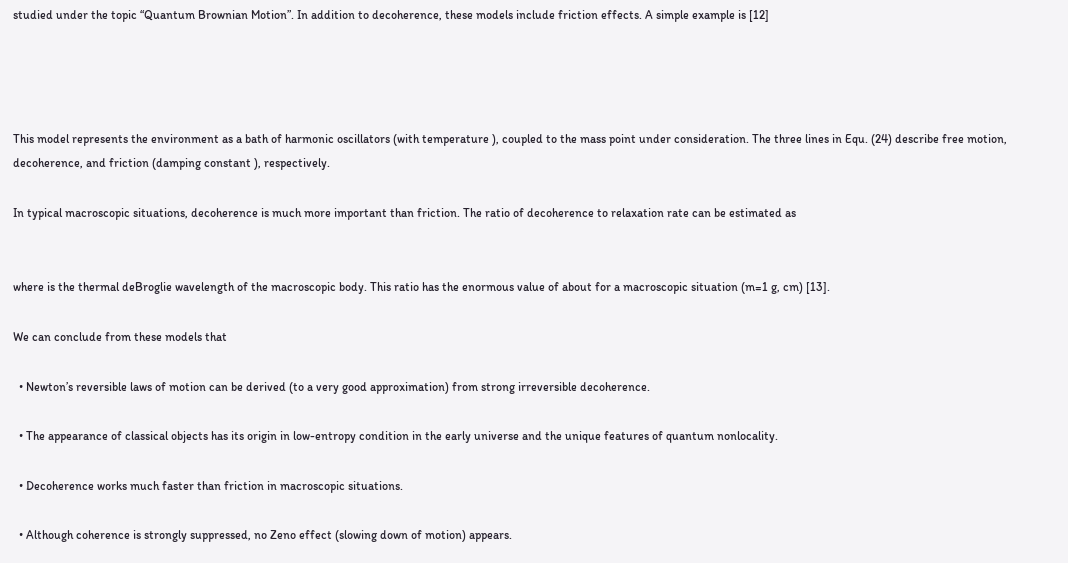studied under the topic “Quantum Brownian Motion”. In addition to decoherence, these models include friction effects. A simple example is [12]




This model represents the environment as a bath of harmonic oscillators (with temperature ), coupled to the mass point under consideration. The three lines in Equ. (24) describe free motion, decoherence, and friction (damping constant ), respectively.

In typical macroscopic situations, decoherence is much more important than friction. The ratio of decoherence to relaxation rate can be estimated as


where is the thermal deBroglie wavelength of the macroscopic body. This ratio has the enormous value of about for a macroscopic situation (m=1 g, cm) [13].

We can conclude from these models that

  • Newton’s reversible laws of motion can be derived (to a very good approximation) from strong irreversible decoherence.

  • The appearance of classical objects has its origin in low-entropy condition in the early universe and the unique features of quantum nonlocality.

  • Decoherence works much faster than friction in macroscopic situations.

  • Although coherence is strongly suppressed, no Zeno effect (slowing down of motion) appears.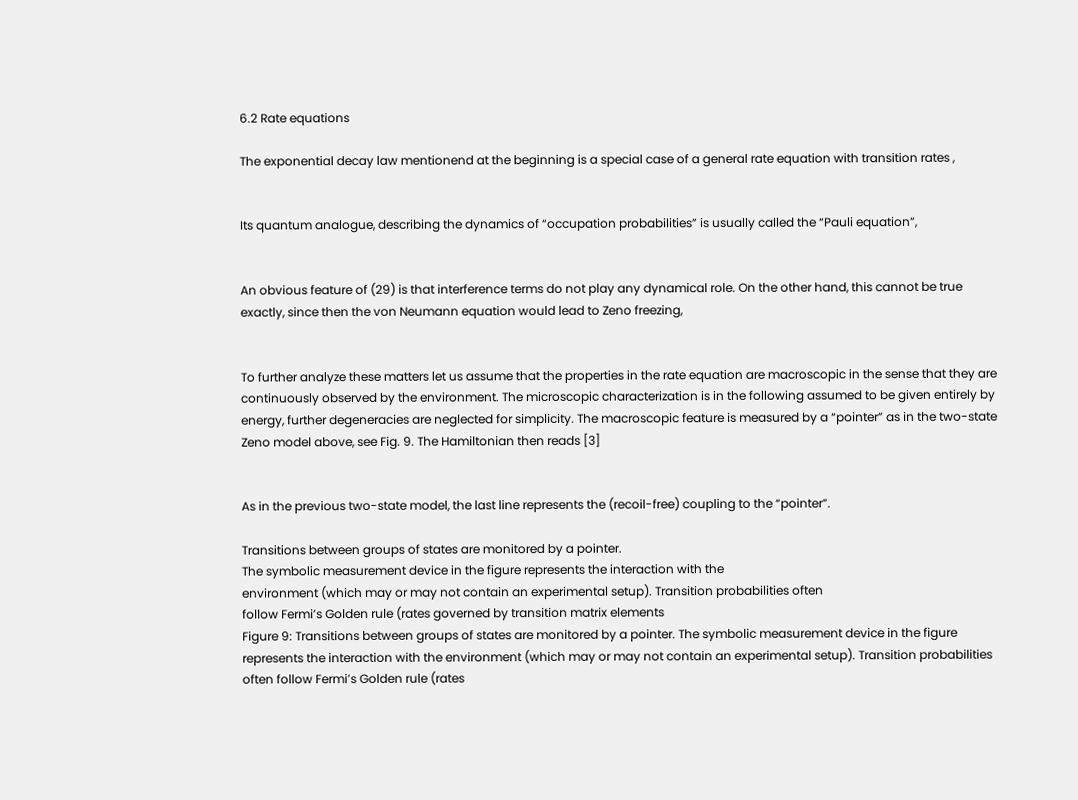6.2 Rate equations

The exponential decay law mentionend at the beginning is a special case of a general rate equation with transition rates ,


Its quantum analogue, describing the dynamics of “occupation probabilities” is usually called the “Pauli equation”,


An obvious feature of (29) is that interference terms do not play any dynamical role. On the other hand, this cannot be true exactly, since then the von Neumann equation would lead to Zeno freezing,


To further analyze these matters let us assume that the properties in the rate equation are macroscopic in the sense that they are continuously observed by the environment. The microscopic characterization is in the following assumed to be given entirely by energy, further degeneracies are neglected for simplicity. The macroscopic feature is measured by a “pointer” as in the two-state Zeno model above, see Fig. 9. The Hamiltonian then reads [3]


As in the previous two-state model, the last line represents the (recoil-free) coupling to the “pointer”.

Transitions between groups of states are monitored by a pointer.
The symbolic measurement device in the figure represents the interaction with the
environment (which may or may not contain an experimental setup). Transition probabilities often
follow Fermi’s Golden rule (rates governed by transition matrix elements
Figure 9: Transitions between groups of states are monitored by a pointer. The symbolic measurement device in the figure represents the interaction with the environment (which may or may not contain an experimental setup). Transition probabilities often follow Fermi’s Golden rule (rates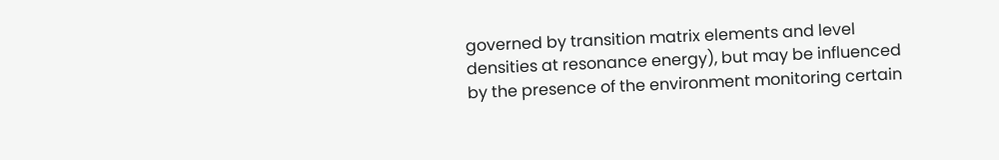governed by transition matrix elements and level densities at resonance energy), but may be influenced by the presence of the environment monitoring certain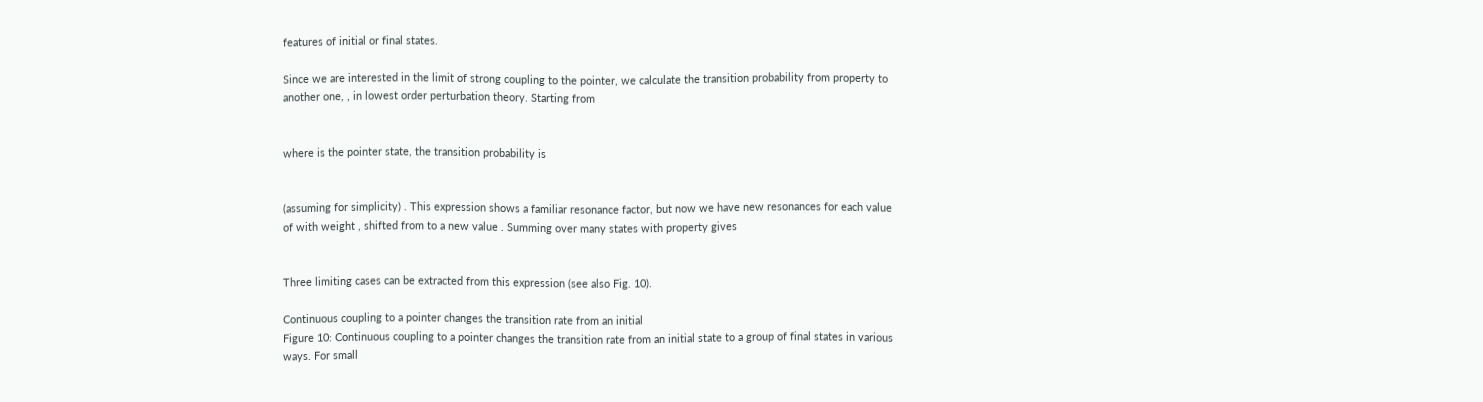features of initial or final states.

Since we are interested in the limit of strong coupling to the pointer, we calculate the transition probability from property to another one, , in lowest order perturbation theory. Starting from


where is the pointer state, the transition probability is


(assuming for simplicity) . This expression shows a familiar resonance factor, but now we have new resonances for each value of with weight , shifted from to a new value . Summing over many states with property gives


Three limiting cases can be extracted from this expression (see also Fig. 10).

Continuous coupling to a pointer changes the transition rate from an initial
Figure 10: Continuous coupling to a pointer changes the transition rate from an initial state to a group of final states in various ways. For small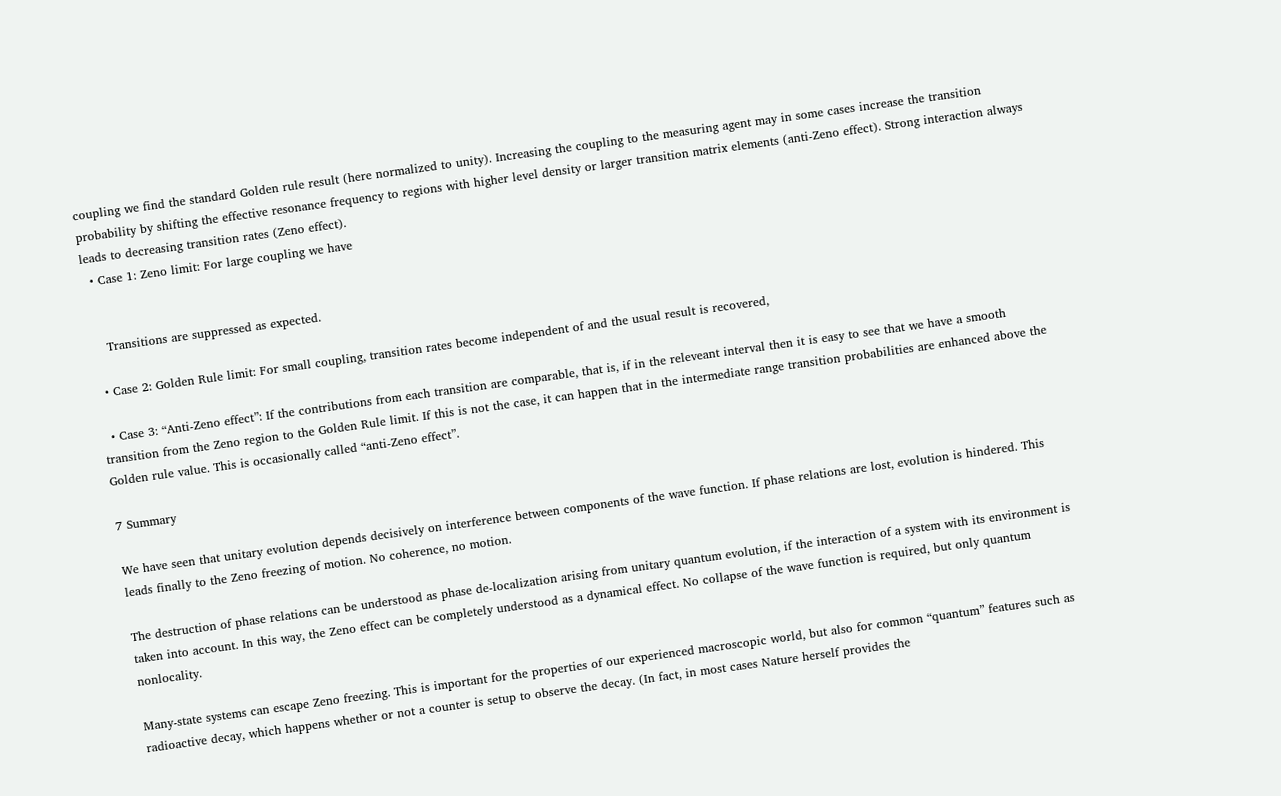coupling we find the standard Golden rule result (here normalized to unity). Increasing the coupling to the measuring agent may in some cases increase the transition probability by shifting the effective resonance frequency to regions with higher level density or larger transition matrix elements (anti-Zeno effect). Strong interaction always leads to decreasing transition rates (Zeno effect).
  • Case 1: Zeno limit: For large coupling we have


    Transitions are suppressed as expected.

  • Case 2: Golden Rule limit: For small coupling, transition rates become independent of and the usual result is recovered,

  • Case 3: “Anti-Zeno effect”: If the contributions from each transition are comparable, that is, if in the releveant interval then it is easy to see that we have a smooth transition from the Zeno region to the Golden Rule limit. If this is not the case, it can happen that in the intermediate range transition probabilities are enhanced above the Golden rule value. This is occasionally called “anti-Zeno effect”.

7 Summary

We have seen that unitary evolution depends decisively on interference between components of the wave function. If phase relations are lost, evolution is hindered. This leads finally to the Zeno freezing of motion. No coherence, no motion.

The destruction of phase relations can be understood as phase de-localization arising from unitary quantum evolution, if the interaction of a system with its environment is taken into account. In this way, the Zeno effect can be completely understood as a dynamical effect. No collapse of the wave function is required, but only quantum nonlocality.

Many-state systems can escape Zeno freezing. This is important for the properties of our experienced macroscopic world, but also for common “quantum” features such as radioactive decay, which happens whether or not a counter is setup to observe the decay. (In fact, in most cases Nature herself provides the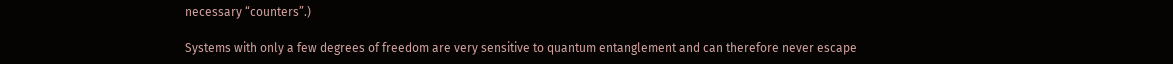necessary “counters”.)

Systems with only a few degrees of freedom are very sensitive to quantum entanglement and can therefore never escape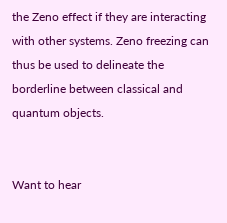the Zeno effect if they are interacting with other systems. Zeno freezing can thus be used to delineate the borderline between classical and quantum objects.


Want to hear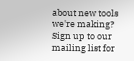about new tools we're making? Sign up to our mailing list for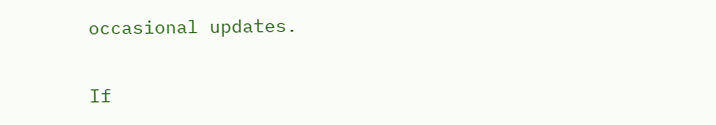occasional updates.

If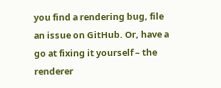you find a rendering bug, file an issue on GitHub. Or, have a go at fixing it yourself – the renderer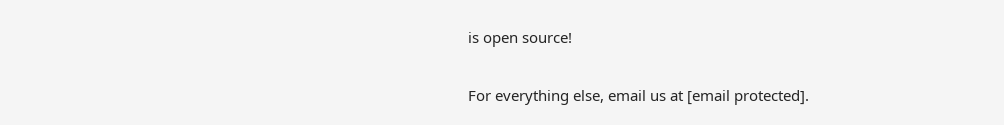is open source!

For everything else, email us at [email protected].